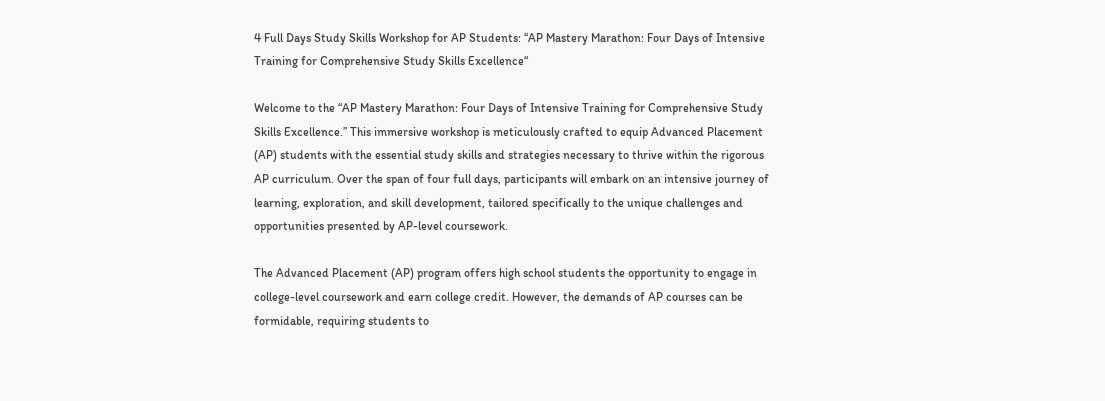4 Full Days Study Skills Workshop for AP Students: “AP Mastery Marathon: Four Days of Intensive Training for Comprehensive Study Skills Excellence“

Welcome to the “AP Mastery Marathon: Four Days of Intensive Training for Comprehensive Study Skills Excellence.” This immersive workshop is meticulously crafted to equip Advanced Placement (AP) students with the essential study skills and strategies necessary to thrive within the rigorous AP curriculum. Over the span of four full days, participants will embark on an intensive journey of learning, exploration, and skill development, tailored specifically to the unique challenges and opportunities presented by AP-level coursework.

The Advanced Placement (AP) program offers high school students the opportunity to engage in college-level coursework and earn college credit. However, the demands of AP courses can be formidable, requiring students to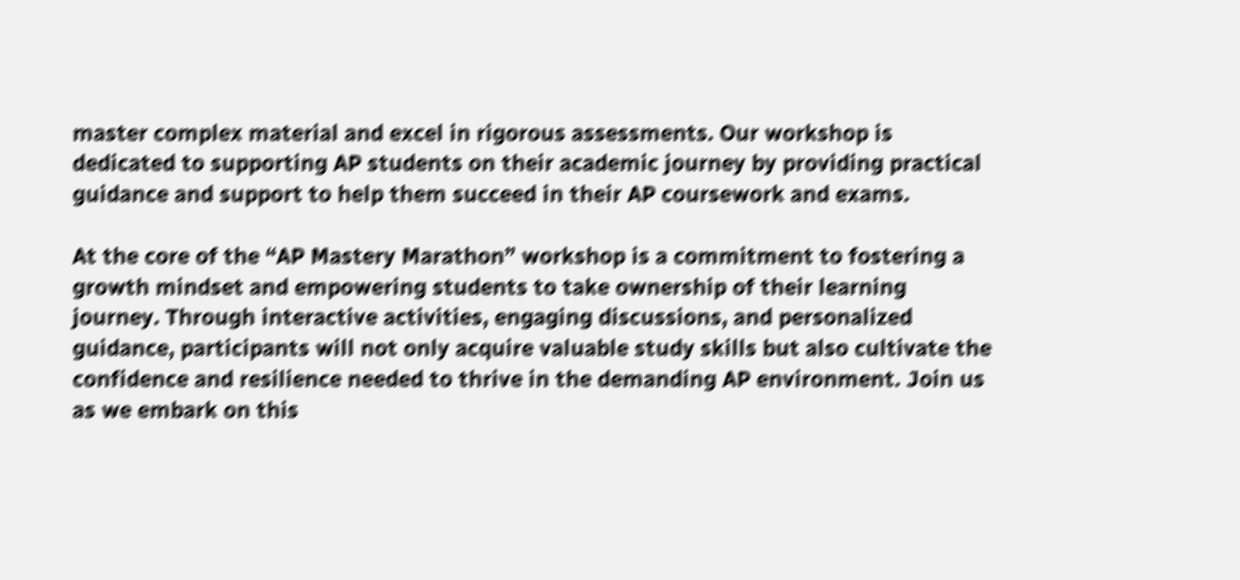master complex material and excel in rigorous assessments. Our workshop is dedicated to supporting AP students on their academic journey by providing practical guidance and support to help them succeed in their AP coursework and exams.

At the core of the “AP Mastery Marathon” workshop is a commitment to fostering a growth mindset and empowering students to take ownership of their learning journey. Through interactive activities, engaging discussions, and personalized guidance, participants will not only acquire valuable study skills but also cultivate the confidence and resilience needed to thrive in the demanding AP environment. Join us as we embark on this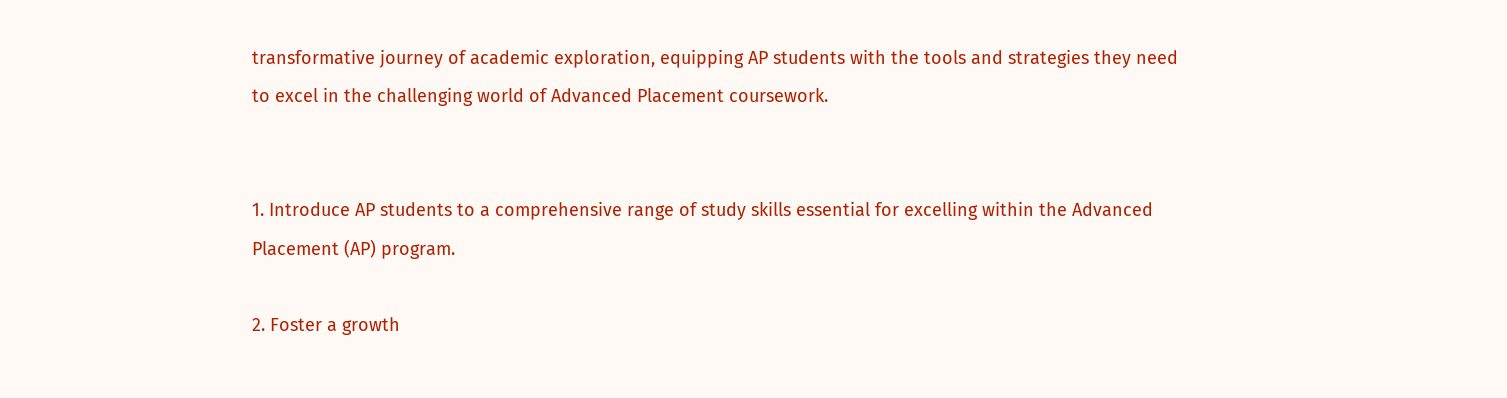transformative journey of academic exploration, equipping AP students with the tools and strategies they need to excel in the challenging world of Advanced Placement coursework.


1. Introduce AP students to a comprehensive range of study skills essential for excelling within the Advanced Placement (AP) program.

2. Foster a growth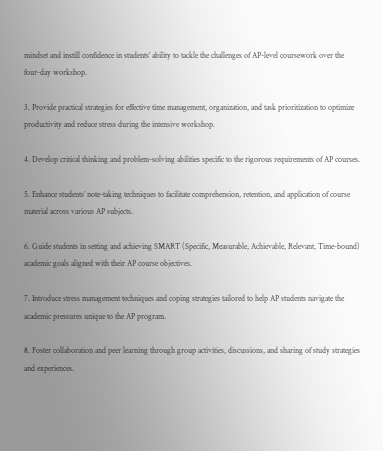mindset and instill confidence in students’ ability to tackle the challenges of AP-level coursework over the four-day workshop.

3. Provide practical strategies for effective time management, organization, and task prioritization to optimize productivity and reduce stress during the intensive workshop.

4. Develop critical thinking and problem-solving abilities specific to the rigorous requirements of AP courses.

5. Enhance students’ note-taking techniques to facilitate comprehension, retention, and application of course material across various AP subjects.

6. Guide students in setting and achieving SMART (Specific, Measurable, Achievable, Relevant, Time-bound) academic goals aligned with their AP course objectives.

7. Introduce stress management techniques and coping strategies tailored to help AP students navigate the academic pressures unique to the AP program.

8. Foster collaboration and peer learning through group activities, discussions, and sharing of study strategies and experiences.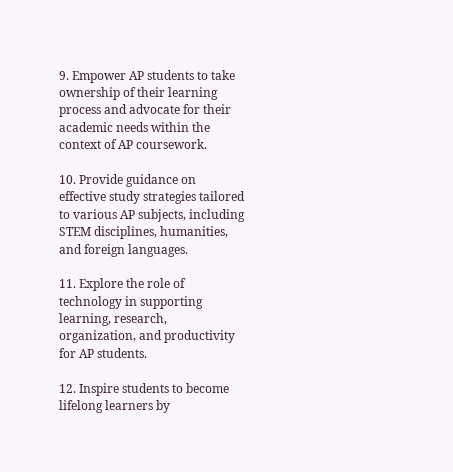9. Empower AP students to take ownership of their learning process and advocate for their academic needs within the context of AP coursework.

10. Provide guidance on effective study strategies tailored to various AP subjects, including STEM disciplines, humanities, and foreign languages.

11. Explore the role of technology in supporting learning, research, organization, and productivity for AP students.

12. Inspire students to become lifelong learners by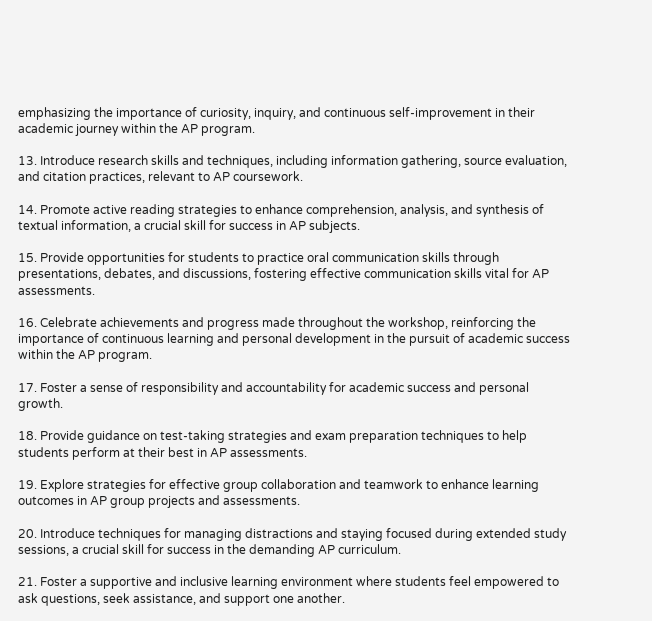emphasizing the importance of curiosity, inquiry, and continuous self-improvement in their academic journey within the AP program.

13. Introduce research skills and techniques, including information gathering, source evaluation, and citation practices, relevant to AP coursework.

14. Promote active reading strategies to enhance comprehension, analysis, and synthesis of textual information, a crucial skill for success in AP subjects.

15. Provide opportunities for students to practice oral communication skills through presentations, debates, and discussions, fostering effective communication skills vital for AP assessments.

16. Celebrate achievements and progress made throughout the workshop, reinforcing the importance of continuous learning and personal development in the pursuit of academic success within the AP program.

17. Foster a sense of responsibility and accountability for academic success and personal growth.

18. Provide guidance on test-taking strategies and exam preparation techniques to help students perform at their best in AP assessments.

19. Explore strategies for effective group collaboration and teamwork to enhance learning outcomes in AP group projects and assessments.

20. Introduce techniques for managing distractions and staying focused during extended study sessions, a crucial skill for success in the demanding AP curriculum.

21. Foster a supportive and inclusive learning environment where students feel empowered to ask questions, seek assistance, and support one another.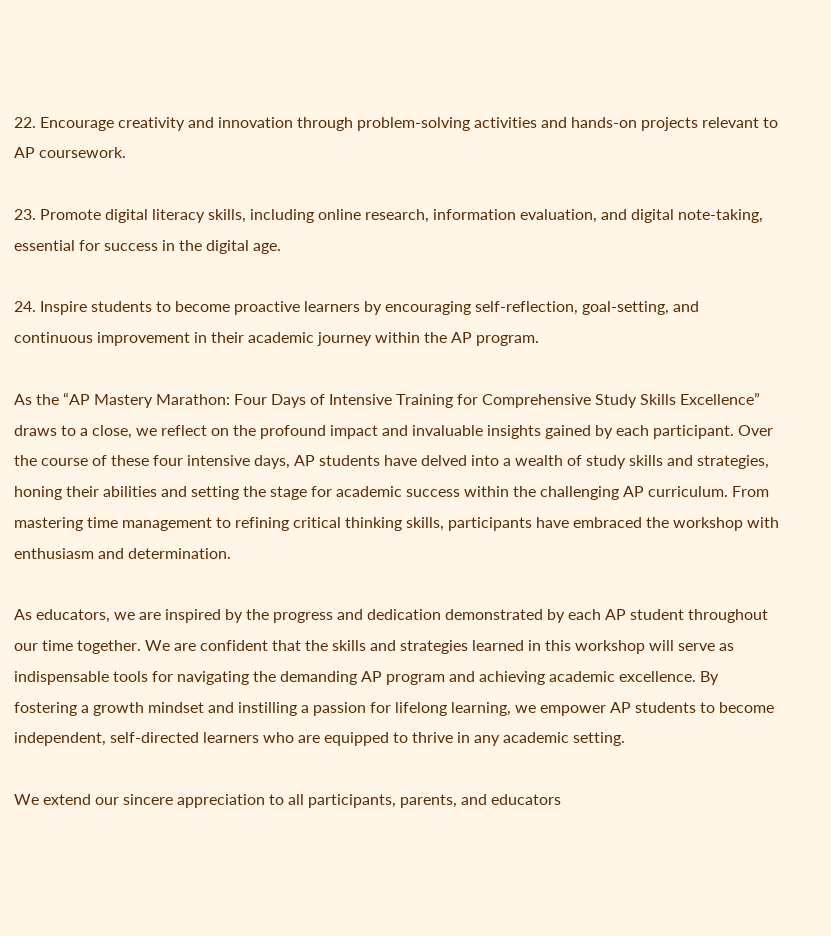22. Encourage creativity and innovation through problem-solving activities and hands-on projects relevant to AP coursework.

23. Promote digital literacy skills, including online research, information evaluation, and digital note-taking, essential for success in the digital age.

24. Inspire students to become proactive learners by encouraging self-reflection, goal-setting, and continuous improvement in their academic journey within the AP program.

As the “AP Mastery Marathon: Four Days of Intensive Training for Comprehensive Study Skills Excellence” draws to a close, we reflect on the profound impact and invaluable insights gained by each participant. Over the course of these four intensive days, AP students have delved into a wealth of study skills and strategies, honing their abilities and setting the stage for academic success within the challenging AP curriculum. From mastering time management to refining critical thinking skills, participants have embraced the workshop with enthusiasm and determination.

As educators, we are inspired by the progress and dedication demonstrated by each AP student throughout our time together. We are confident that the skills and strategies learned in this workshop will serve as indispensable tools for navigating the demanding AP program and achieving academic excellence. By fostering a growth mindset and instilling a passion for lifelong learning, we empower AP students to become independent, self-directed learners who are equipped to thrive in any academic setting.

We extend our sincere appreciation to all participants, parents, and educators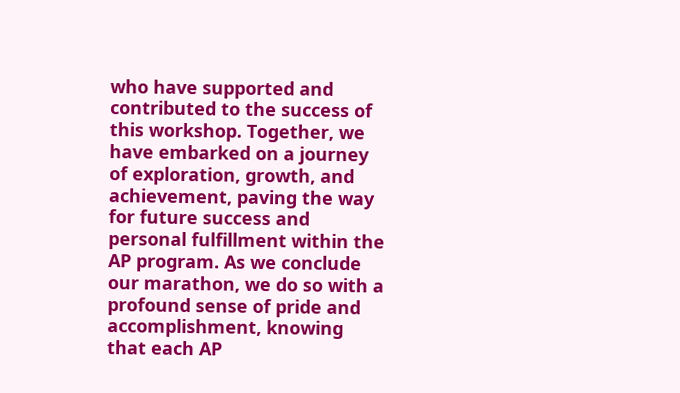who have supported and contributed to the success of this workshop. Together, we have embarked on a journey of exploration, growth, and achievement, paving the way for future success and personal fulfillment within the AP program. As we conclude our marathon, we do so with a profound sense of pride and accomplishment, knowing that each AP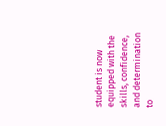student is now equipped with the skills, confidence, and determination to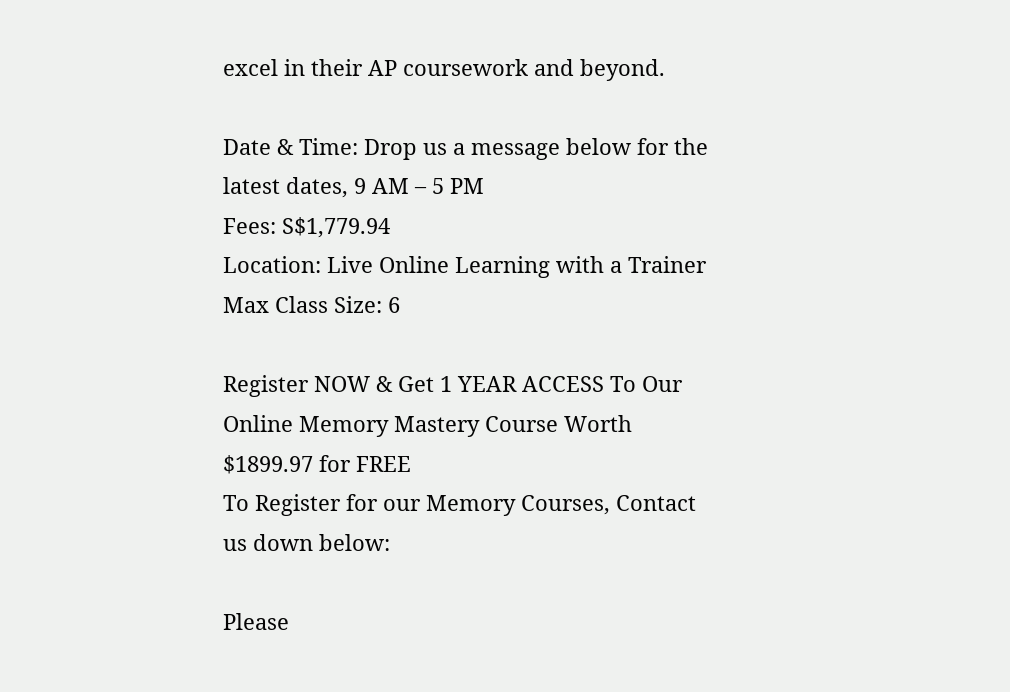excel in their AP coursework and beyond.

Date & Time: Drop us a message below for the latest dates, 9 AM – 5 PM
Fees: S$1,779.94
Location: Live Online Learning with a Trainer
Max Class Size: 6

Register NOW & Get 1 YEAR ACCESS To Our Online Memory Mastery Course Worth $1899.97 for FREE
To Register for our Memory Courses, Contact us down below:

Please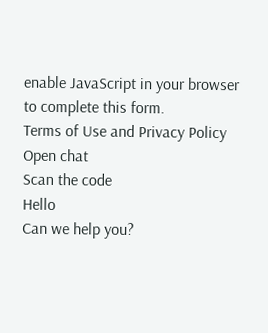enable JavaScript in your browser to complete this form.
Terms of Use and Privacy Policy
Open chat
Scan the code
Hello
Can we help you?